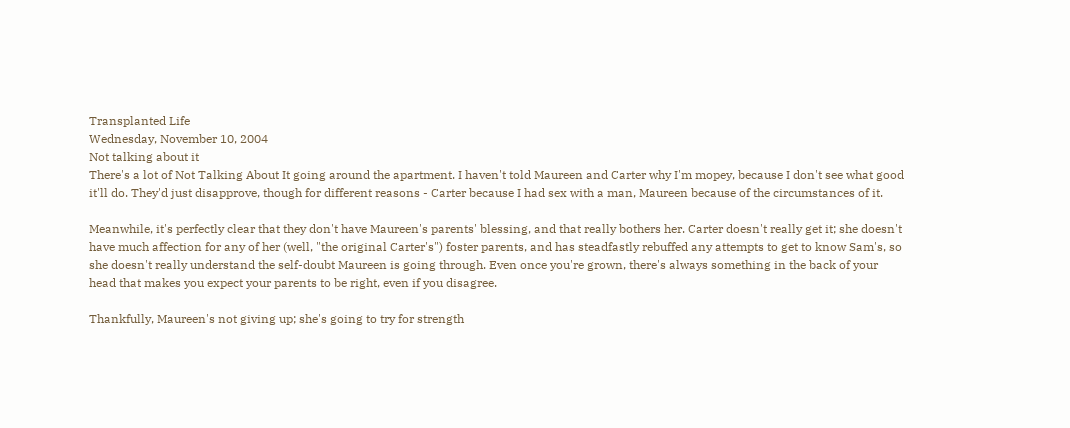Transplanted Life
Wednesday, November 10, 2004
Not talking about it
There's a lot of Not Talking About It going around the apartment. I haven't told Maureen and Carter why I'm mopey, because I don't see what good it'll do. They'd just disapprove, though for different reasons - Carter because I had sex with a man, Maureen because of the circumstances of it.

Meanwhile, it's perfectly clear that they don't have Maureen's parents' blessing, and that really bothers her. Carter doesn't really get it; she doesn't have much affection for any of her (well, "the original Carter's") foster parents, and has steadfastly rebuffed any attempts to get to know Sam's, so she doesn't really understand the self-doubt Maureen is going through. Even once you're grown, there's always something in the back of your head that makes you expect your parents to be right, even if you disagree.

Thankfully, Maureen's not giving up; she's going to try for strength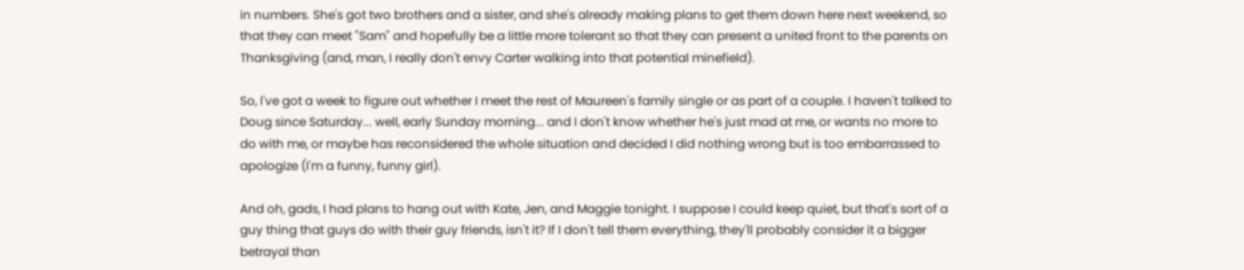in numbers. She's got two brothers and a sister, and she's already making plans to get them down here next weekend, so that they can meet "Sam" and hopefully be a little more tolerant so that they can present a united front to the parents on Thanksgiving (and, man, I really don't envy Carter walking into that potential minefield).

So, I've got a week to figure out whether I meet the rest of Maureen's family single or as part of a couple. I haven't talked to Doug since Saturday... well, early Sunday morning... and I don't know whether he's just mad at me, or wants no more to do with me, or maybe has reconsidered the whole situation and decided I did nothing wrong but is too embarrassed to apologize (I'm a funny, funny girl).

And oh, gads, I had plans to hang out with Kate, Jen, and Maggie tonight. I suppose I could keep quiet, but that's sort of a guy thing that guys do with their guy friends, isn't it? If I don't tell them everything, they'll probably consider it a bigger betrayal than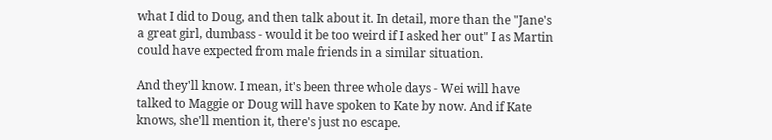what I did to Doug, and then talk about it. In detail, more than the "Jane's a great girl, dumbass - would it be too weird if I asked her out" I as Martin could have expected from male friends in a similar situation.

And they'll know. I mean, it's been three whole days - Wei will have talked to Maggie or Doug will have spoken to Kate by now. And if Kate knows, she'll mention it, there's just no escape.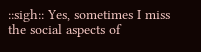::sigh:: Yes, sometimes I miss the social aspects of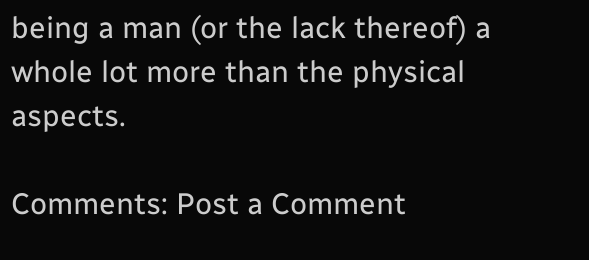being a man (or the lack thereof) a whole lot more than the physical aspects.

Comments: Post a Comment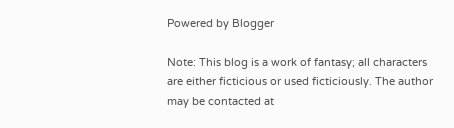Powered by Blogger

Note: This blog is a work of fantasy; all characters are either ficticious or used ficticiously. The author may be contacted at